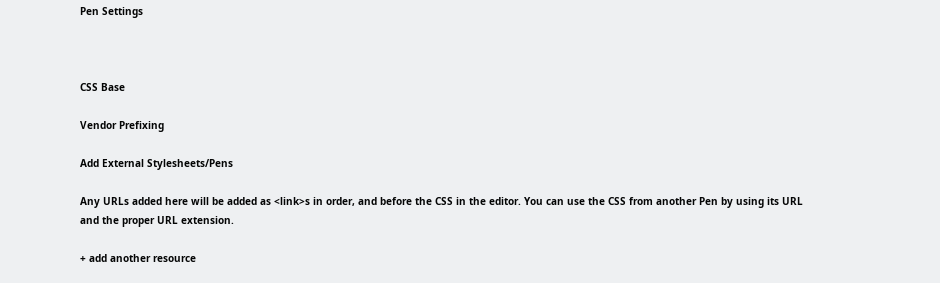Pen Settings



CSS Base

Vendor Prefixing

Add External Stylesheets/Pens

Any URLs added here will be added as <link>s in order, and before the CSS in the editor. You can use the CSS from another Pen by using its URL and the proper URL extension.

+ add another resource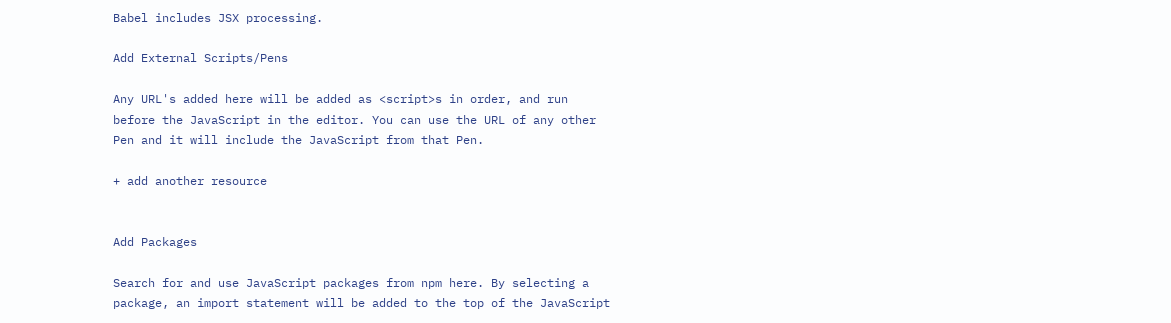Babel includes JSX processing.

Add External Scripts/Pens

Any URL's added here will be added as <script>s in order, and run before the JavaScript in the editor. You can use the URL of any other Pen and it will include the JavaScript from that Pen.

+ add another resource


Add Packages

Search for and use JavaScript packages from npm here. By selecting a package, an import statement will be added to the top of the JavaScript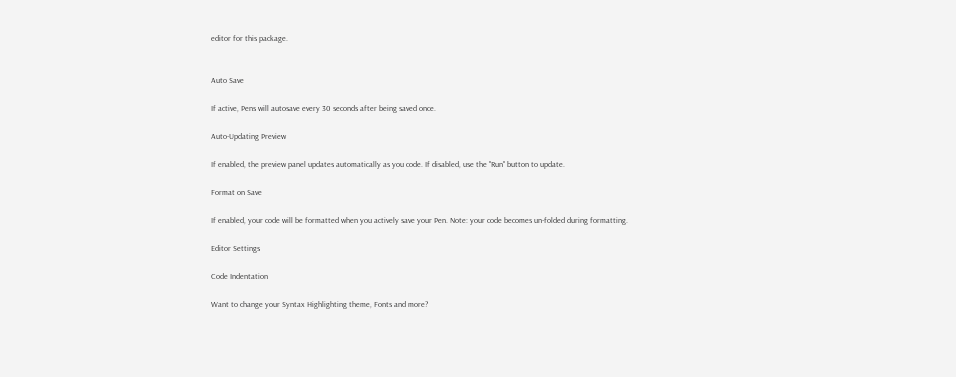editor for this package.


Auto Save

If active, Pens will autosave every 30 seconds after being saved once.

Auto-Updating Preview

If enabled, the preview panel updates automatically as you code. If disabled, use the "Run" button to update.

Format on Save

If enabled, your code will be formatted when you actively save your Pen. Note: your code becomes un-folded during formatting.

Editor Settings

Code Indentation

Want to change your Syntax Highlighting theme, Fonts and more?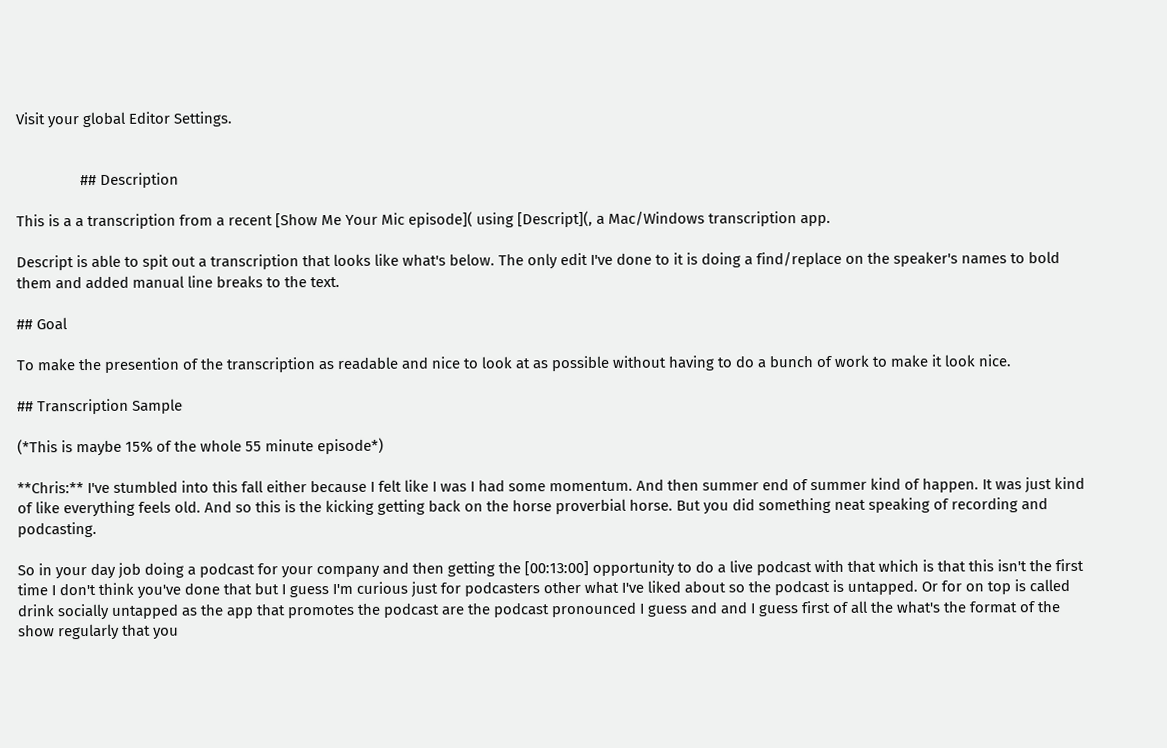Visit your global Editor Settings.


                ## Description

This is a a transcription from a recent [Show Me Your Mic episode]( using [Descript](, a Mac/Windows transcription app.

Descript is able to spit out a transcription that looks like what's below. The only edit I've done to it is doing a find/replace on the speaker's names to bold them and added manual line breaks to the text.

## Goal

To make the presention of the transcription as readable and nice to look at as possible without having to do a bunch of work to make it look nice.

## Transcription Sample

(*This is maybe 15% of the whole 55 minute episode*)

**Chris:** I've stumbled into this fall either because I felt like I was I had some momentum. And then summer end of summer kind of happen. It was just kind of like everything feels old. And so this is the kicking getting back on the horse proverbial horse. But you did something neat speaking of recording and podcasting.

So in your day job doing a podcast for your company and then getting the [00:13:00] opportunity to do a live podcast with that which is that this isn't the first time I don't think you've done that but I guess I'm curious just for podcasters other what I've liked about so the podcast is untapped. Or for on top is called drink socially untapped as the app that promotes the podcast are the podcast pronounced I guess and and I guess first of all the what's the format of the show regularly that you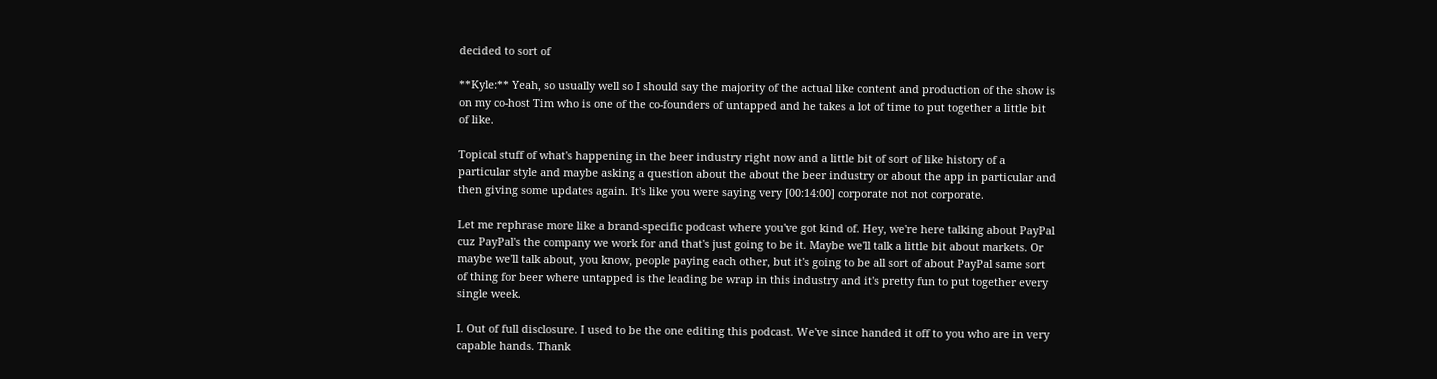decided to sort of

**Kyle:** Yeah, so usually well so I should say the majority of the actual like content and production of the show is on my co-host Tim who is one of the co-founders of untapped and he takes a lot of time to put together a little bit of like.

Topical stuff of what's happening in the beer industry right now and a little bit of sort of like history of a particular style and maybe asking a question about the about the beer industry or about the app in particular and then giving some updates again. It's like you were saying very [00:14:00] corporate not not corporate.

Let me rephrase more like a brand-specific podcast where you've got kind of. Hey, we're here talking about PayPal cuz PayPal's the company we work for and that's just going to be it. Maybe we'll talk a little bit about markets. Or maybe we'll talk about, you know, people paying each other, but it's going to be all sort of about PayPal same sort of thing for beer where untapped is the leading be wrap in this industry and it's pretty fun to put together every single week.

I. Out of full disclosure. I used to be the one editing this podcast. We've since handed it off to you who are in very capable hands. Thank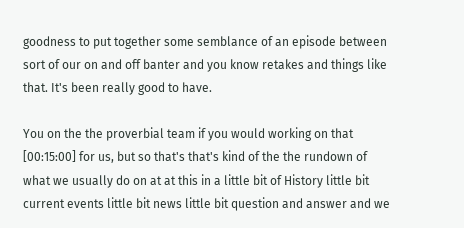goodness to put together some semblance of an episode between sort of our on and off banter and you know retakes and things like that. It's been really good to have.

You on the the proverbial team if you would working on that [00:15:00] for us, but so that's that's kind of the the rundown of what we usually do on at at this in a little bit of History little bit current events little bit news little bit question and answer and we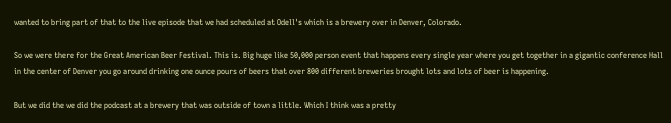wanted to bring part of that to the live episode that we had scheduled at Odell's which is a brewery over in Denver, Colorado.

So we were there for the Great American Beer Festival. This is. Big huge like 50,000 person event that happens every single year where you get together in a gigantic conference Hall in the center of Denver you go around drinking one ounce pours of beers that over 800 different breweries brought lots and lots of beer is happening.

But we did the we did the podcast at a brewery that was outside of town a little. Which I think was a pretty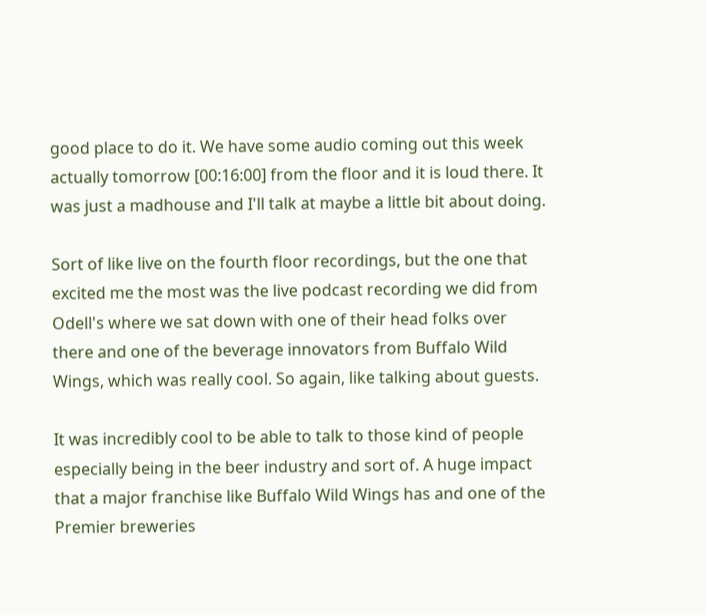good place to do it. We have some audio coming out this week actually tomorrow [00:16:00] from the floor and it is loud there. It was just a madhouse and I'll talk at maybe a little bit about doing.

Sort of like live on the fourth floor recordings, but the one that excited me the most was the live podcast recording we did from Odell's where we sat down with one of their head folks over there and one of the beverage innovators from Buffalo Wild Wings, which was really cool. So again, like talking about guests.

It was incredibly cool to be able to talk to those kind of people especially being in the beer industry and sort of. A huge impact that a major franchise like Buffalo Wild Wings has and one of the Premier breweries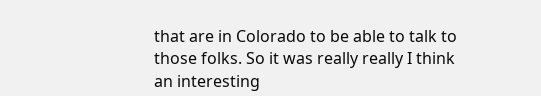that are in Colorado to be able to talk to those folks. So it was really really I think an interesting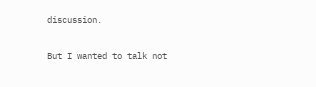discussion.

But I wanted to talk not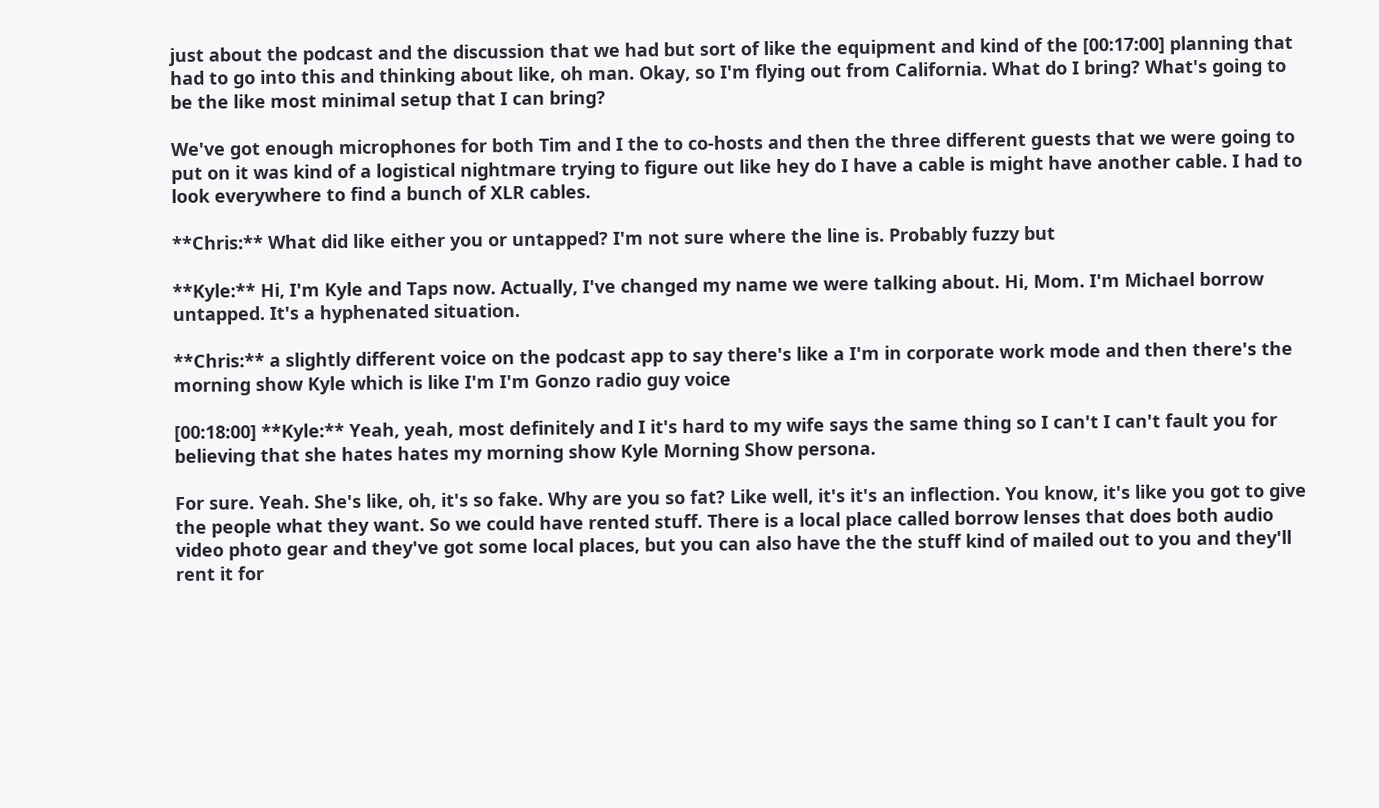just about the podcast and the discussion that we had but sort of like the equipment and kind of the [00:17:00] planning that had to go into this and thinking about like, oh man. Okay, so I'm flying out from California. What do I bring? What's going to be the like most minimal setup that I can bring?

We've got enough microphones for both Tim and I the to co-hosts and then the three different guests that we were going to put on it was kind of a logistical nightmare trying to figure out like hey do I have a cable is might have another cable. I had to look everywhere to find a bunch of XLR cables.

**Chris:** What did like either you or untapped? I'm not sure where the line is. Probably fuzzy but

**Kyle:** Hi, I'm Kyle and Taps now. Actually, I've changed my name we were talking about. Hi, Mom. I'm Michael borrow untapped. It's a hyphenated situation.

**Chris:** a slightly different voice on the podcast app to say there's like a I'm in corporate work mode and then there's the morning show Kyle which is like I'm I'm Gonzo radio guy voice

[00:18:00] **Kyle:** Yeah, yeah, most definitely and I it's hard to my wife says the same thing so I can't I can't fault you for believing that she hates hates my morning show Kyle Morning Show persona.

For sure. Yeah. She's like, oh, it's so fake. Why are you so fat? Like well, it's it's an inflection. You know, it's like you got to give the people what they want. So we could have rented stuff. There is a local place called borrow lenses that does both audio video photo gear and they've got some local places, but you can also have the the stuff kind of mailed out to you and they'll rent it for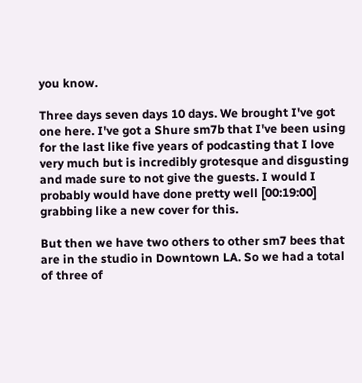you know.

Three days seven days 10 days. We brought I've got one here. I've got a Shure sm7b that I've been using for the last like five years of podcasting that I love very much but is incredibly grotesque and disgusting and made sure to not give the guests. I would I probably would have done pretty well [00:19:00] grabbing like a new cover for this.

But then we have two others to other sm7 bees that are in the studio in Downtown LA. So we had a total of three of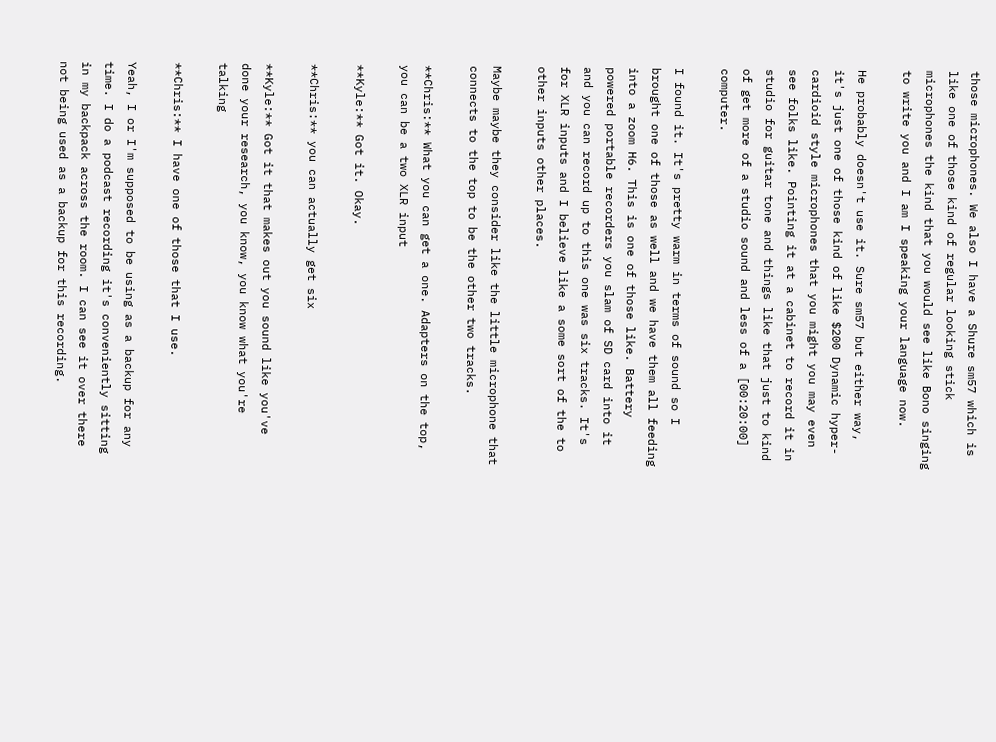those microphones. We also I have a Shure sm57 which is like one of those kind of regular looking stick microphones the kind that you would see like Bono singing to write you and I am I speaking your language now.

He probably doesn't use it. Sure sm57 but either way, it's just one of those kind of like $200 Dynamic hyper-cardioid style microphones that you might you may even see folks like. Pointing it at a cabinet to record it in studio for guitar tone and things like that just to kind of get more of a studio sound and less of a [00:20:00] computer.

I found it. It's pretty warm in terms of sound so I brought one of those as well and we have them all feeding into a zoom H6. This is one of those like. Battery powered portable recorders you slam of SD card into it and you can record up to this one was six tracks. It's for XLR inputs and I believe like a some sort of the to other inputs other places.

Maybe maybe they consider like the little microphone that connects to the top to be the other two tracks.

**Chris:** What you can get a one. Adapters on the top, you can be a two XLR input

**Kyle:** Got it. Okay.

**Chris:** you can actually get six

**Kyle:** Got it that makes out you sound like you've done your research, you know, you know what you're talking

**Chris:** I have one of those that I use.

Yeah, I or I'm supposed to be using as a backup for any time. I do a podcast recording it's conveniently sitting in my backpack across the room. I can see it over there not being used as a backup for this recording.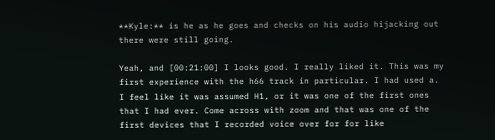**Kyle:** is he as he goes and checks on his audio hijacking out there were still going.

Yeah, and [00:21:00] I looks good. I really liked it. This was my first experience with the h66 track in particular. I had used a. I feel like it was assumed H1, or it was one of the first ones that I had ever. Come across with zoom and that was one of the first devices that I recorded voice over for for like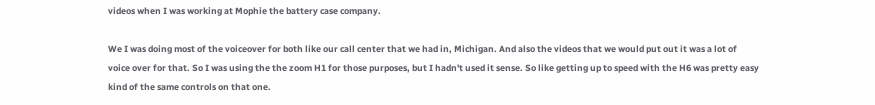videos when I was working at Mophie the battery case company.

We I was doing most of the voiceover for both like our call center that we had in, Michigan. And also the videos that we would put out it was a lot of voice over for that. So I was using the the zoom H1 for those purposes, but I hadn't used it sense. So like getting up to speed with the H6 was pretty easy kind of the same controls on that one.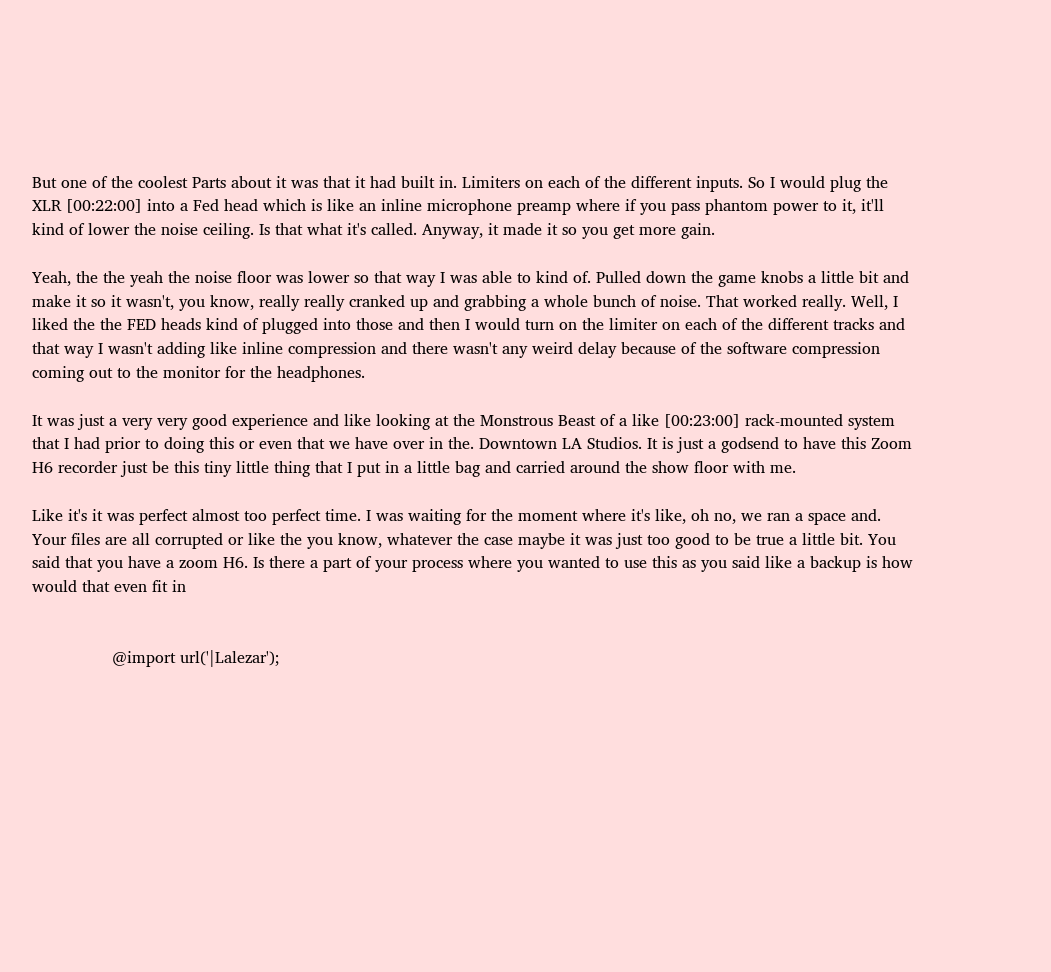But one of the coolest Parts about it was that it had built in. Limiters on each of the different inputs. So I would plug the XLR [00:22:00] into a Fed head which is like an inline microphone preamp where if you pass phantom power to it, it'll kind of lower the noise ceiling. Is that what it's called. Anyway, it made it so you get more gain.

Yeah, the the yeah the noise floor was lower so that way I was able to kind of. Pulled down the game knobs a little bit and make it so it wasn't, you know, really really cranked up and grabbing a whole bunch of noise. That worked really. Well, I liked the the FED heads kind of plugged into those and then I would turn on the limiter on each of the different tracks and that way I wasn't adding like inline compression and there wasn't any weird delay because of the software compression coming out to the monitor for the headphones.

It was just a very very good experience and like looking at the Monstrous Beast of a like [00:23:00] rack-mounted system that I had prior to doing this or even that we have over in the. Downtown LA Studios. It is just a godsend to have this Zoom H6 recorder just be this tiny little thing that I put in a little bag and carried around the show floor with me.

Like it's it was perfect almost too perfect time. I was waiting for the moment where it's like, oh no, we ran a space and. Your files are all corrupted or like the you know, whatever the case maybe it was just too good to be true a little bit. You said that you have a zoom H6. Is there a part of your process where you wanted to use this as you said like a backup is how would that even fit in


                @import url('|Lalezar');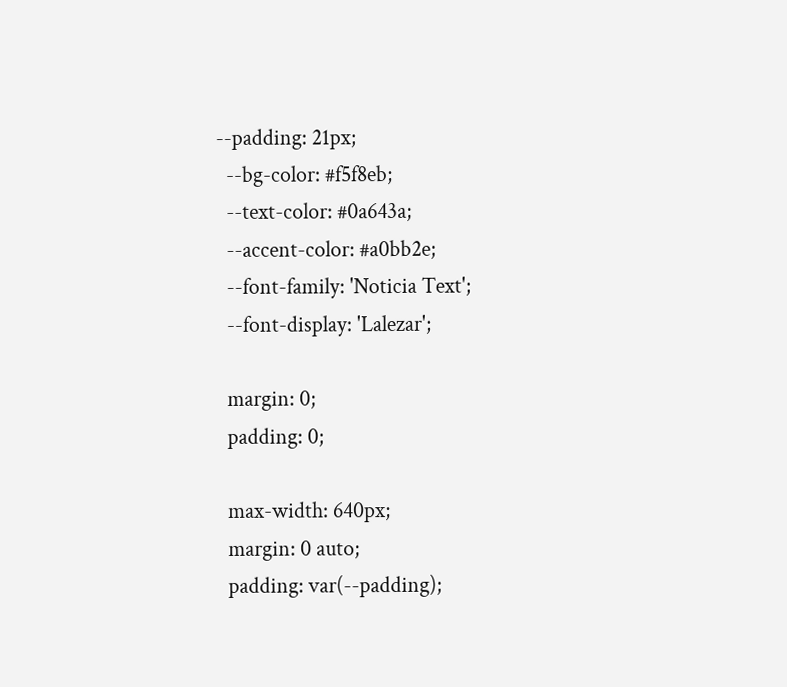--padding: 21px;
  --bg-color: #f5f8eb;
  --text-color: #0a643a;
  --accent-color: #a0bb2e;
  --font-family: 'Noticia Text';
  --font-display: 'Lalezar';

  margin: 0;
  padding: 0;

  max-width: 640px;
  margin: 0 auto;
  padding: var(--padding);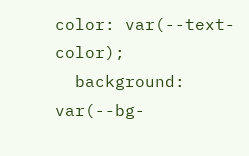color: var(--text-color);
  background: var(--bg-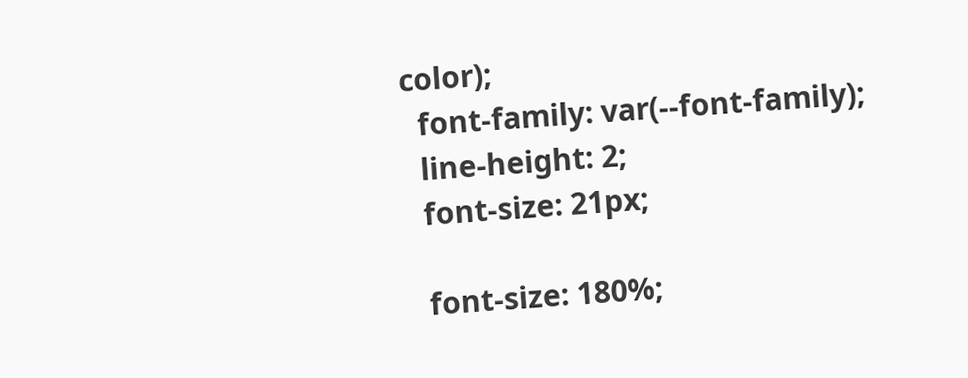color);
  font-family: var(--font-family);
  line-height: 2;
  font-size: 21px;

  font-size: 180%;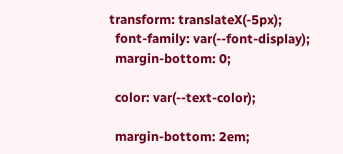transform: translateX(-5px);
  font-family: var(--font-display);
  margin-bottom: 0;

  color: var(--text-color);

  margin-bottom: 2em;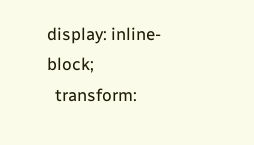display: inline-block;
  transform: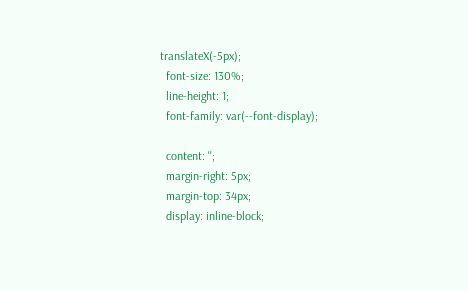translateX(-5px);
  font-size: 130%;
  line-height: 1;
  font-family: var(--font-display);

  content: '';
  margin-right: 5px;
  margin-top: 34px;
  display: inline-block;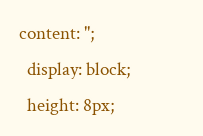content: '';
  display: block;
  height: 8px;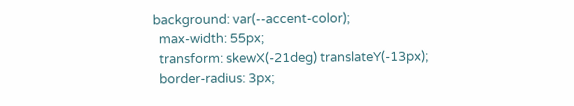background: var(--accent-color);
  max-width: 55px;
  transform: skewX(-21deg) translateY(-13px);
  border-radius: 3px;